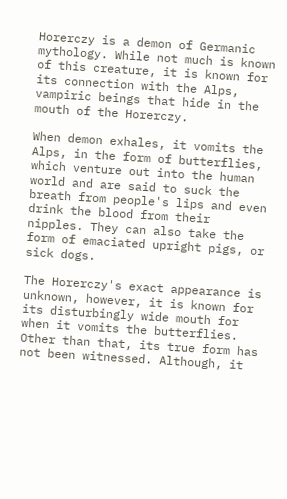Horerczy is a demon of Germanic mythology. While not much is known of this creature, it is known for its connection with the Alps, vampiric beings that hide in the mouth of the Horerczy.

When demon exhales, it vomits the Alps, in the form of butterflies, which venture out into the human world and are said to suck the breath from people's lips and even drink the blood from their nipples. They can also take the form of emaciated upright pigs, or sick dogs.

The Horerczy's exact appearance is unknown, however, it is known for its disturbingly wide mouth for when it vomits the butterflies. Other than that, its true form has not been witnessed. Although, it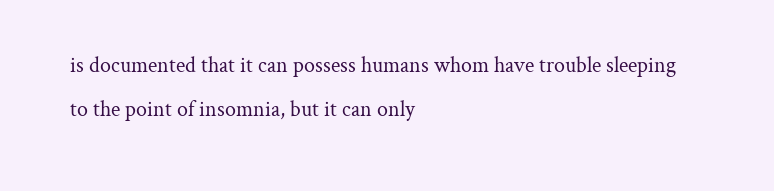is documented that it can possess humans whom have trouble sleeping to the point of insomnia, but it can only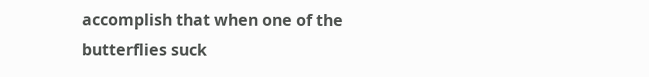accomplish that when one of the butterflies suck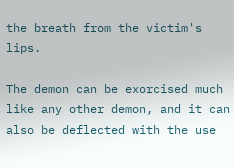the breath from the victim's lips.

The demon can be exorcised much like any other demon, and it can also be deflected with the use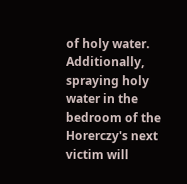of holy water. Additionally, spraying holy water in the bedroom of the Horerczy's next victim will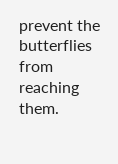prevent the butterflies from reaching them.